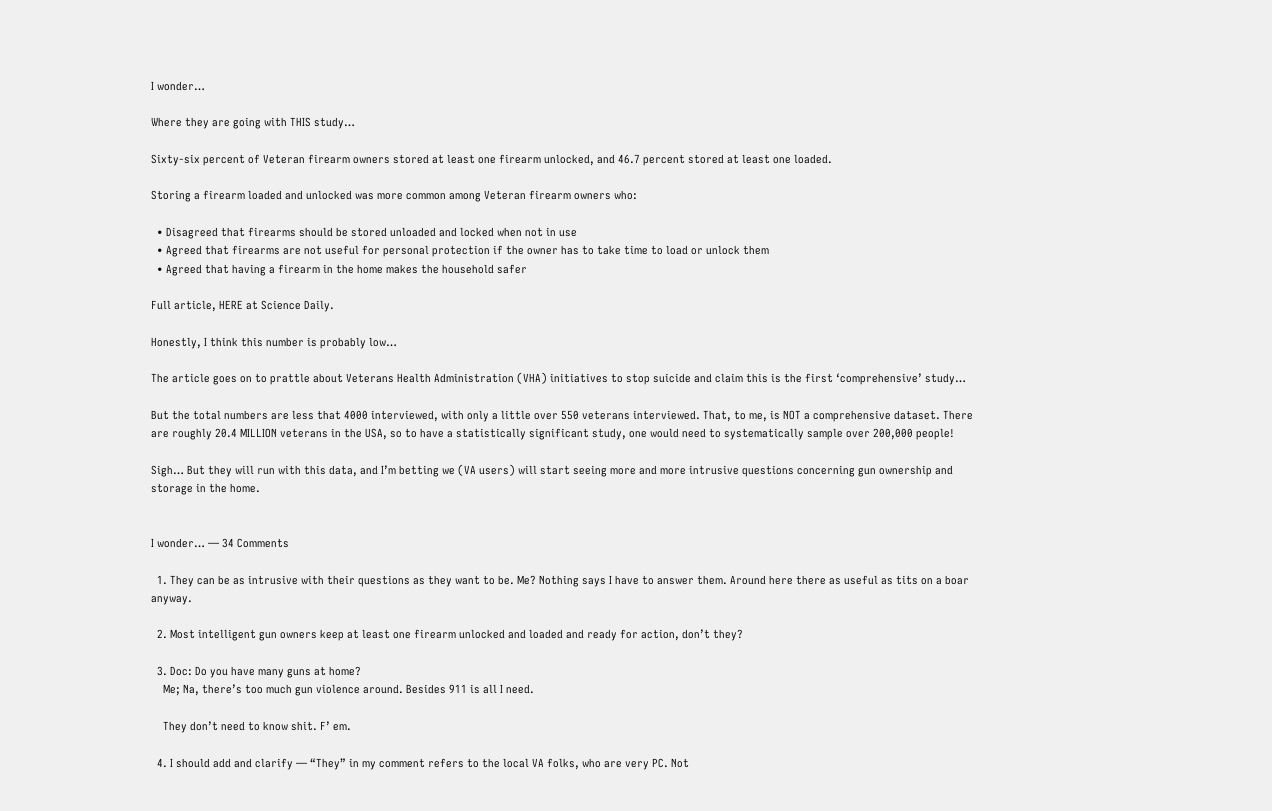I wonder…

Where they are going with THIS study…

Sixty-six percent of Veteran firearm owners stored at least one firearm unlocked, and 46.7 percent stored at least one loaded.

Storing a firearm loaded and unlocked was more common among Veteran firearm owners who:

  • Disagreed that firearms should be stored unloaded and locked when not in use
  • Agreed that firearms are not useful for personal protection if the owner has to take time to load or unlock them
  • Agreed that having a firearm in the home makes the household safer

Full article, HERE at Science Daily.

Honestly, I think this number is probably low…

The article goes on to prattle about Veterans Health Administration (VHA) initiatives to stop suicide and claim this is the first ‘comprehensive’ study…

But the total numbers are less that 4000 interviewed, with only a little over 550 veterans interviewed. That, to me, is NOT a comprehensive dataset. There are roughly 20.4 MILLION veterans in the USA, so to have a statistically significant study, one would need to systematically sample over 200,000 people!

Sigh… But they will run with this data, and I’m betting we (VA users) will start seeing more and more intrusive questions concerning gun ownership and storage in the home.


I wonder… — 34 Comments

  1. They can be as intrusive with their questions as they want to be. Me? Nothing says I have to answer them. Around here there as useful as tits on a boar anyway.

  2. Most intelligent gun owners keep at least one firearm unlocked and loaded and ready for action, don’t they?

  3. Doc: Do you have many guns at home?
    Me; Na, there’s too much gun violence around. Besides 911 is all I need.

    They don’t need to know shit. F’ em.

  4. I should add and clarify — “They” in my comment refers to the local VA folks, who are very PC. Not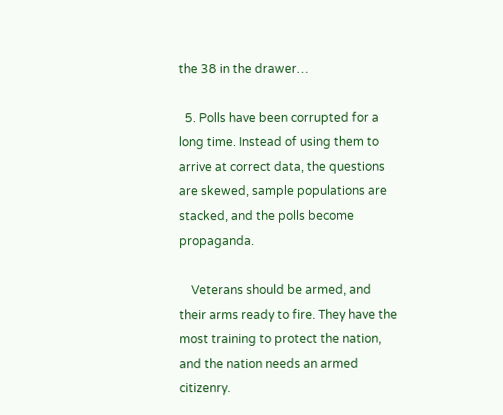the 38 in the drawer…

  5. Polls have been corrupted for a long time. Instead of using them to arrive at correct data, the questions are skewed, sample populations are stacked, and the polls become propaganda.

    Veterans should be armed, and their arms ready to fire. They have the most training to protect the nation, and the nation needs an armed citizenry.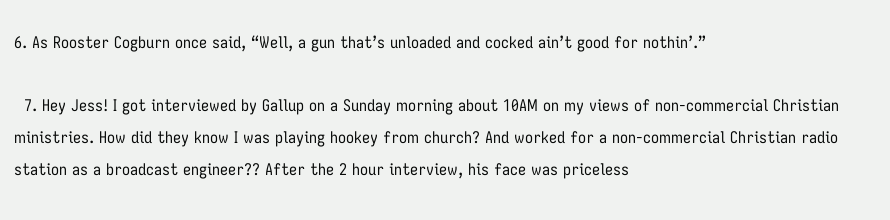6. As Rooster Cogburn once said, “Well, a gun that’s unloaded and cocked ain’t good for nothin’.”

  7. Hey Jess! I got interviewed by Gallup on a Sunday morning about 10AM on my views of non-commercial Christian ministries. How did they know I was playing hookey from church? And worked for a non-commercial Christian radio station as a broadcast engineer?? After the 2 hour interview, his face was priceless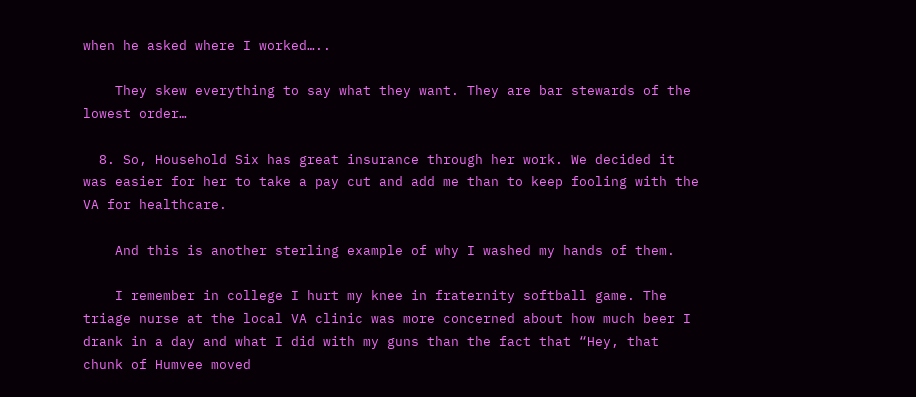when he asked where I worked…..

    They skew everything to say what they want. They are bar stewards of the lowest order…

  8. So, Household Six has great insurance through her work. We decided it was easier for her to take a pay cut and add me than to keep fooling with the VA for healthcare.

    And this is another sterling example of why I washed my hands of them.

    I remember in college I hurt my knee in fraternity softball game. The triage nurse at the local VA clinic was more concerned about how much beer I drank in a day and what I did with my guns than the fact that “Hey, that chunk of Humvee moved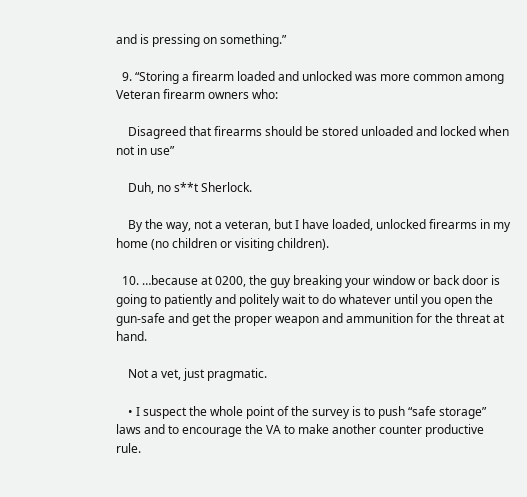and is pressing on something.”

  9. “Storing a firearm loaded and unlocked was more common among Veteran firearm owners who:

    Disagreed that firearms should be stored unloaded and locked when not in use”

    Duh, no s**t Sherlock.

    By the way, not a veteran, but I have loaded, unlocked firearms in my home (no children or visiting children).

  10. …because at 0200, the guy breaking your window or back door is going to patiently and politely wait to do whatever until you open the gun-safe and get the proper weapon and ammunition for the threat at hand.

    Not a vet, just pragmatic.

    • I suspect the whole point of the survey is to push “safe storage” laws and to encourage the VA to make another counter productive rule.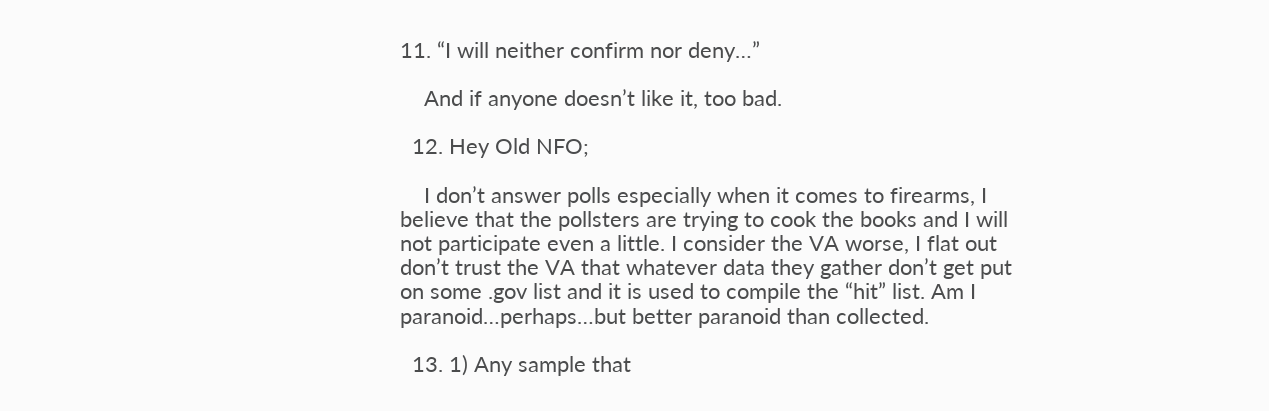11. “I will neither confirm nor deny…”

    And if anyone doesn’t like it, too bad.

  12. Hey Old NFO;

    I don’t answer polls especially when it comes to firearms, I believe that the pollsters are trying to cook the books and I will not participate even a little. I consider the VA worse, I flat out don’t trust the VA that whatever data they gather don’t get put on some .gov list and it is used to compile the “hit” list. Am I paranoid…perhaps…but better paranoid than collected.

  13. 1) Any sample that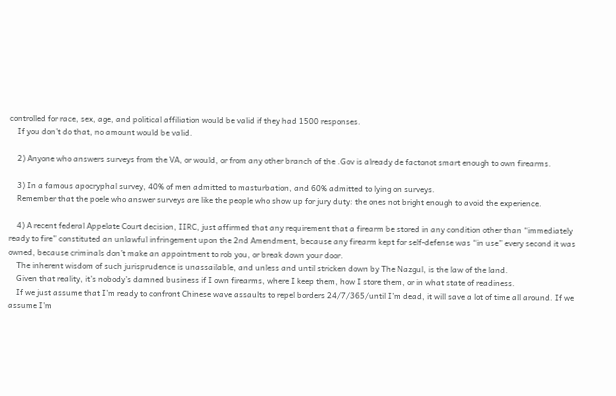controlled for race, sex, age, and political affiliation would be valid if they had 1500 responses.
    If you don’t do that, no amount would be valid.

    2) Anyone who answers surveys from the VA, or would, or from any other branch of the .Gov is already de factonot smart enough to own firearms.

    3) In a famous apocryphal survey, 40% of men admitted to masturbation, and 60% admitted to lying on surveys.
    Remember that the poele who answer surveys are like the people who show up for jury duty: the ones not bright enough to avoid the experience.

    4) A recent federal Appelate Court decision, IIRC, just affirmed that any requirement that a firearm be stored in any condition other than “immediately ready to fire” constituted an unlawful infringement upon the 2nd Amendment, because any firearm kept for self-defense was “in use” every second it was owned, because criminals don’t make an appointment to rob you, or break down your door.
    The inherent wisdom of such jurisprudence is unassailable, and unless and until stricken down by The Nazgul, is the law of the land.
    Given that reality, it’s nobody’s damned business if I own firearms, where I keep them, how I store them, or in what state of readiness.
    If we just assume that I’m ready to confront Chinese wave assaults to repel borders 24/7/365/until I’m dead, it will save a lot of time all around. If we assume I’m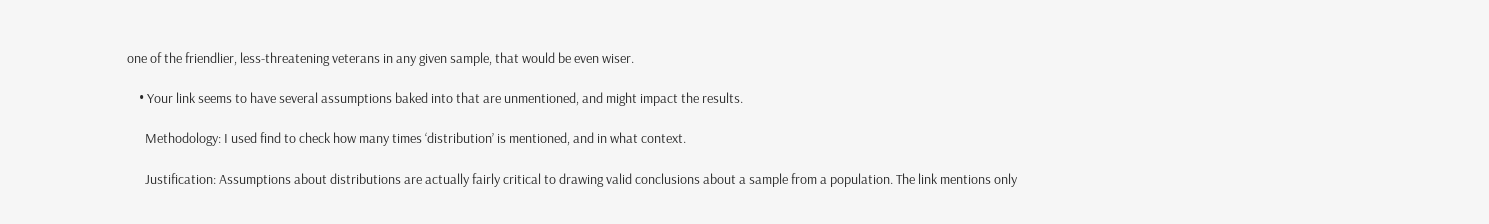one of the friendlier, less-threatening veterans in any given sample, that would be even wiser.

    • Your link seems to have several assumptions baked into that are unmentioned, and might impact the results.

      Methodology: I used find to check how many times ‘distribution’ is mentioned, and in what context.

      Justification: Assumptions about distributions are actually fairly critical to drawing valid conclusions about a sample from a population. The link mentions only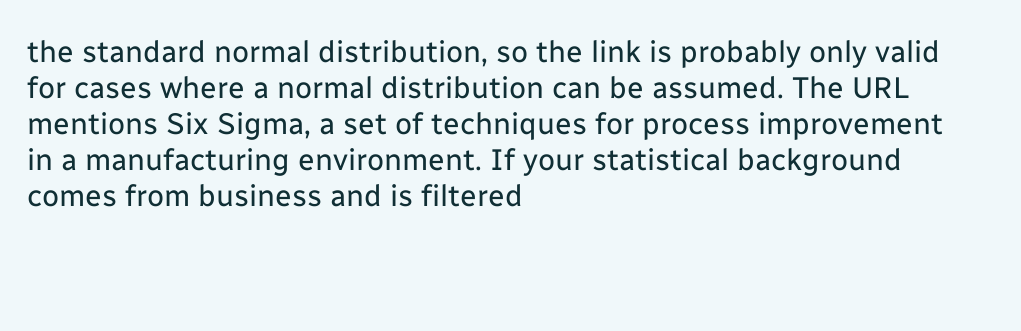the standard normal distribution, so the link is probably only valid for cases where a normal distribution can be assumed. The URL mentions Six Sigma, a set of techniques for process improvement in a manufacturing environment. If your statistical background comes from business and is filtered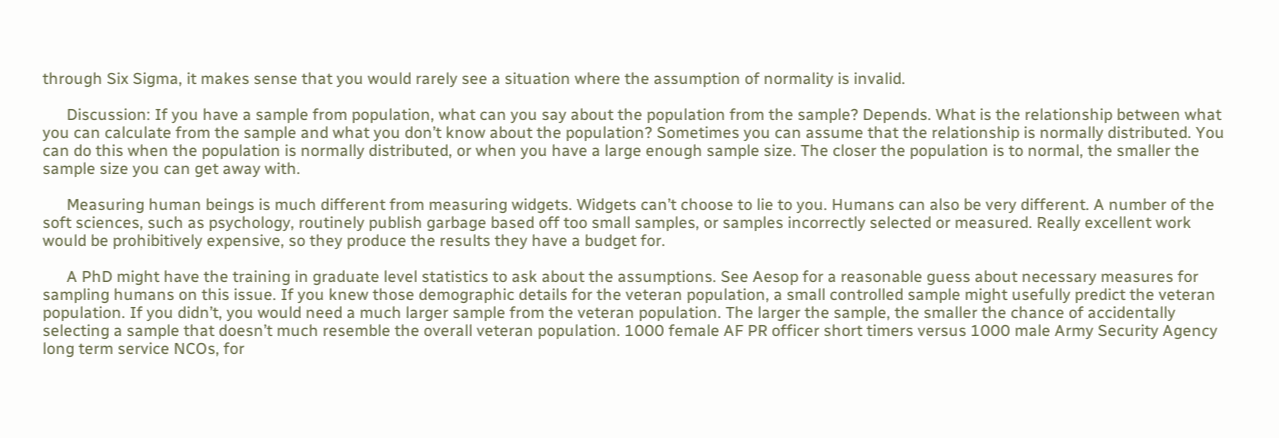through Six Sigma, it makes sense that you would rarely see a situation where the assumption of normality is invalid.

      Discussion: If you have a sample from population, what can you say about the population from the sample? Depends. What is the relationship between what you can calculate from the sample and what you don’t know about the population? Sometimes you can assume that the relationship is normally distributed. You can do this when the population is normally distributed, or when you have a large enough sample size. The closer the population is to normal, the smaller the sample size you can get away with.

      Measuring human beings is much different from measuring widgets. Widgets can’t choose to lie to you. Humans can also be very different. A number of the soft sciences, such as psychology, routinely publish garbage based off too small samples, or samples incorrectly selected or measured. Really excellent work would be prohibitively expensive, so they produce the results they have a budget for.

      A PhD might have the training in graduate level statistics to ask about the assumptions. See Aesop for a reasonable guess about necessary measures for sampling humans on this issue. If you knew those demographic details for the veteran population, a small controlled sample might usefully predict the veteran population. If you didn’t, you would need a much larger sample from the veteran population. The larger the sample, the smaller the chance of accidentally selecting a sample that doesn’t much resemble the overall veteran population. 1000 female AF PR officer short timers versus 1000 male Army Security Agency long term service NCOs, for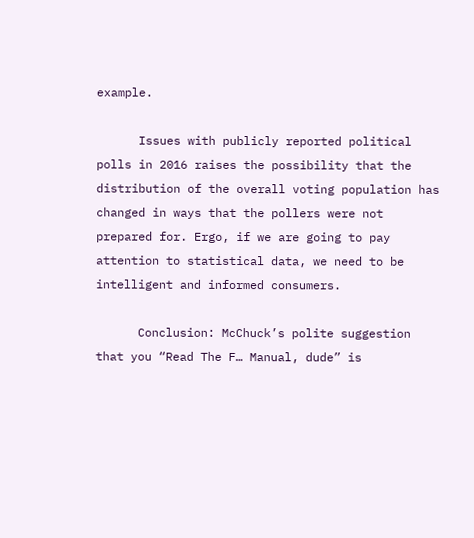example.

      Issues with publicly reported political polls in 2016 raises the possibility that the distribution of the overall voting population has changed in ways that the pollers were not prepared for. Ergo, if we are going to pay attention to statistical data, we need to be intelligent and informed consumers.

      Conclusion: McChuck’s polite suggestion that you “Read The F… Manual, dude” is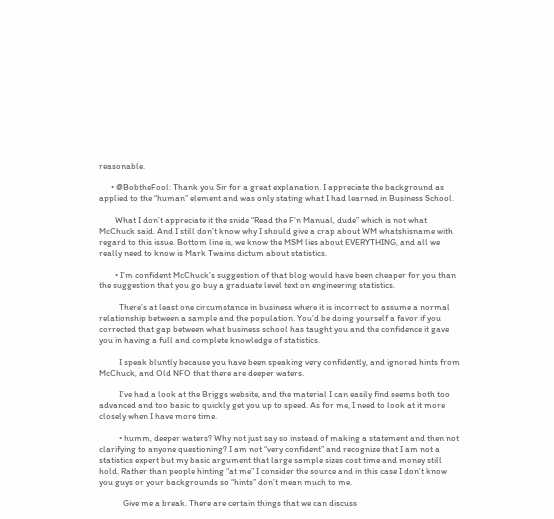reasonable.

      • @BobtheFool: Thank you Sir for a great explanation. I appreciate the background as applied to the “human” element and was only stating what I had learned in Business School.

        What I don’t appreciate it the snide “Read the F’n Manual, dude” which is not what McChuck said. And I still don’t know why I should give a crap about WM whatshisname with regard to this issue. Bottom line is, we know the MSM lies about EVERYTHING, and all we really need to know is Mark Twains dictum about statistics.

        • I’m confident McChuck’s suggestion of that blog would have been cheaper for you than the suggestion that you go buy a graduate level text on engineering statistics.

          There’s at least one circumstance in business where it is incorrect to assume a normal relationship between a sample and the population. You’d be doing yourself a favor if you corrected that gap between what business school has taught you and the confidence it gave you in having a full and complete knowledge of statistics.

          I speak bluntly because you have been speaking very confidently, and ignored hints from McChuck, and Old NFO that there are deeper waters.

          I’ve had a look at the Briggs website, and the material I can easily find seems both too advanced and too basic to quickly get you up to speed. As for me, I need to look at it more closely when I have more time.

          • humm, deeper waters? Why not just say so instead of making a statement and then not clarifying to anyone questioning? I am not “very confident” and recognize that I am not a statistics expert but my basic argument that large sample sizes cost time and money still hold. Rather than people hinting “at me” I consider the source and in this case I don’t know you guys or your backgrounds so “hints” don’t mean much to me.

            Give me a break. There are certain things that we can discuss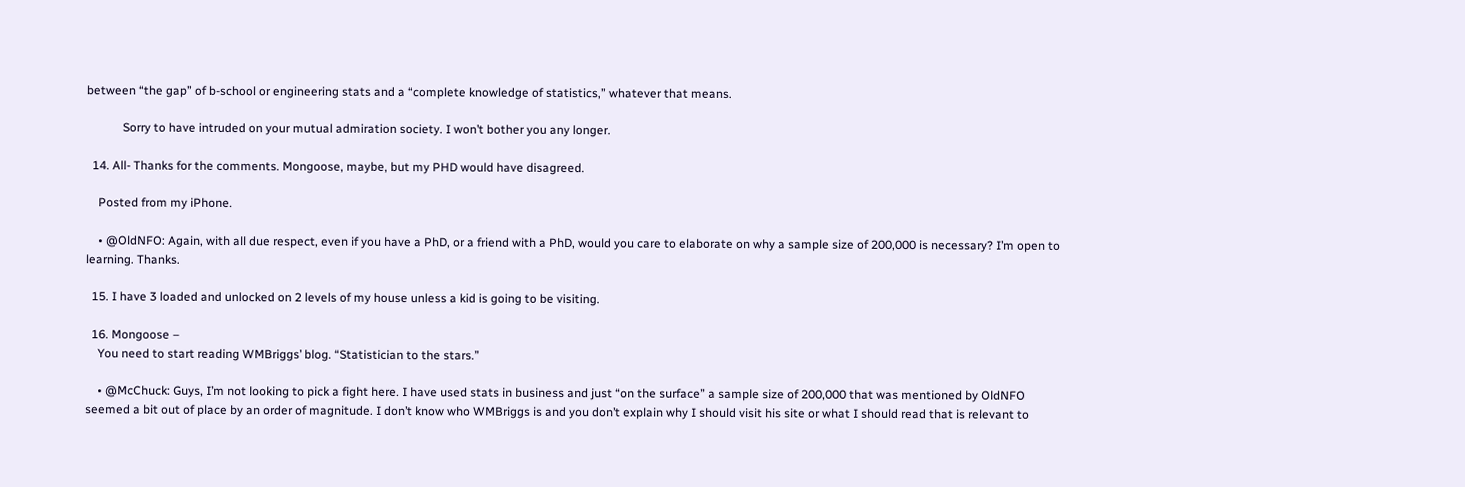between “the gap” of b-school or engineering stats and a “complete knowledge of statistics,” whatever that means.

            Sorry to have intruded on your mutual admiration society. I won’t bother you any longer.

  14. All- Thanks for the comments. Mongoose, maybe, but my PHD would have disagreed.

    Posted from my iPhone.

    • @OldNFO: Again, with all due respect, even if you have a PhD, or a friend with a PhD, would you care to elaborate on why a sample size of 200,000 is necessary? I’m open to learning. Thanks.

  15. I have 3 loaded and unlocked on 2 levels of my house unless a kid is going to be visiting.

  16. Mongoose –
    You need to start reading WMBriggs’ blog. “Statistician to the stars.”

    • @McChuck: Guys, I’m not looking to pick a fight here. I have used stats in business and just “on the surface” a sample size of 200,000 that was mentioned by OldNFO seemed a bit out of place by an order of magnitude. I don’t know who WMBriggs is and you don’t explain why I should visit his site or what I should read that is relevant to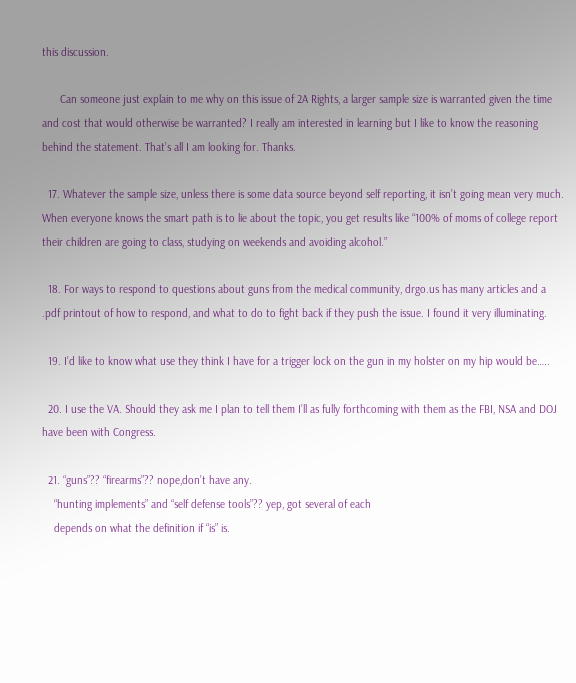this discussion.

      Can someone just explain to me why on this issue of 2A Rights, a larger sample size is warranted given the time and cost that would otherwise be warranted? I really am interested in learning but I like to know the reasoning behind the statement. That’s all I am looking for. Thanks.

  17. Whatever the sample size, unless there is some data source beyond self reporting, it isn’t going mean very much. When everyone knows the smart path is to lie about the topic, you get results like “100% of moms of college report their children are going to class, studying on weekends and avoiding alcohol.”

  18. For ways to respond to questions about guns from the medical community, drgo.us has many articles and a .pdf printout of how to respond, and what to do to fight back if they push the issue. I found it very illuminating.

  19. I’d like to know what use they think I have for a trigger lock on the gun in my holster on my hip would be…..

  20. I use the VA. Should they ask me I plan to tell them I’ll as fully forthcoming with them as the FBI, NSA and DOJ have been with Congress.

  21. “guns”?? “firearms”?? nope,don’t have any.
    “hunting implements” and “self defense tools”?? yep, got several of each
    depends on what the definition if “is” is.